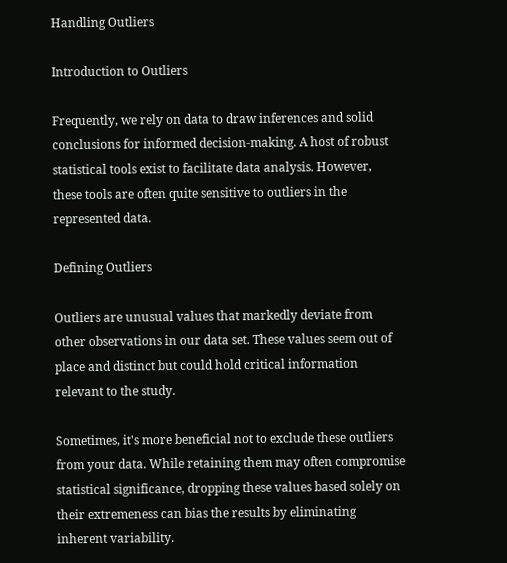Handling Outliers

Introduction to Outliers

Frequently, we rely on data to draw inferences and solid conclusions for informed decision-making. A host of robust statistical tools exist to facilitate data analysis. However, these tools are often quite sensitive to outliers in the represented data.

Defining Outliers

Outliers are unusual values that markedly deviate from other observations in our data set. These values seem out of place and distinct but could hold critical information relevant to the study.

Sometimes, it's more beneficial not to exclude these outliers from your data. While retaining them may often compromise statistical significance, dropping these values based solely on their extremeness can bias the results by eliminating inherent variability.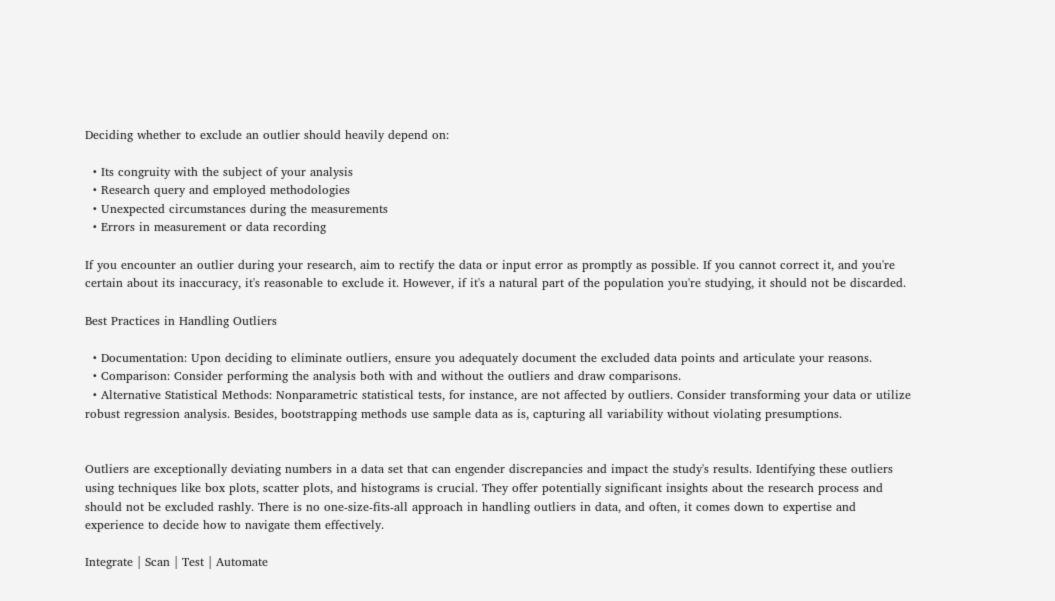Deciding whether to exclude an outlier should heavily depend on:

  • Its congruity with the subject of your analysis
  • Research query and employed methodologies
  • Unexpected circumstances during the measurements
  • Errors in measurement or data recording

If you encounter an outlier during your research, aim to rectify the data or input error as promptly as possible. If you cannot correct it, and you're certain about its inaccuracy, it's reasonable to exclude it. However, if it's a natural part of the population you're studying, it should not be discarded.

Best Practices in Handling Outliers

  • Documentation: Upon deciding to eliminate outliers, ensure you adequately document the excluded data points and articulate your reasons.
  • Comparison: Consider performing the analysis both with and without the outliers and draw comparisons.
  • Alternative Statistical Methods: Nonparametric statistical tests, for instance, are not affected by outliers. Consider transforming your data or utilize robust regression analysis. Besides, bootstrapping methods use sample data as is, capturing all variability without violating presumptions.


Outliers are exceptionally deviating numbers in a data set that can engender discrepancies and impact the study's results. Identifying these outliers using techniques like box plots, scatter plots, and histograms is crucial. They offer potentially significant insights about the research process and should not be excluded rashly. There is no one-size-fits-all approach in handling outliers in data, and often, it comes down to expertise and experience to decide how to navigate them effectively.

Integrate | Scan | Test | Automate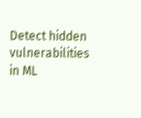Detect hidden vulnerabilities in ML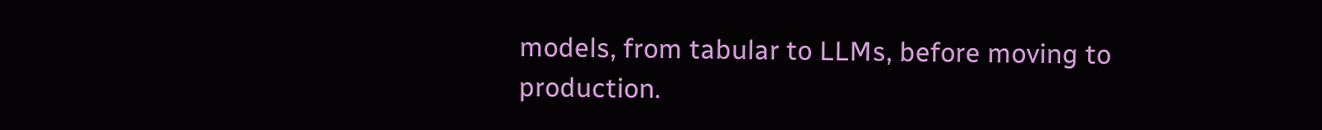models, from tabular to LLMs, before moving to production.